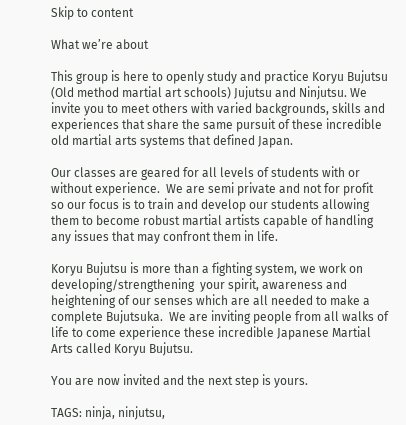Skip to content

What we’re about

This group is here to openly study and practice Koryu Bujutsu (Old method martial art schools) Jujutsu and Ninjutsu. We invite you to meet others with varied backgrounds, skills and experiences that share the same pursuit of these incredible old martial arts systems that defined Japan.

Our classes are geared for all levels of students with or without experience.  We are semi private and not for profit so our focus is to train and develop our students allowing them to become robust martial artists capable of handling any issues that may confront them in life.

Koryu Bujutsu is more than a fighting system, we work on developing/strengthening  your spirit, awareness and heightening of our senses which are all needed to make a complete Bujutsuka.  We are inviting people from all walks of life to come experience these incredible Japanese Martial Arts called Koryu Bujutsu.

You are now invited and the next step is yours.

TAGS: ninja, ninjutsu,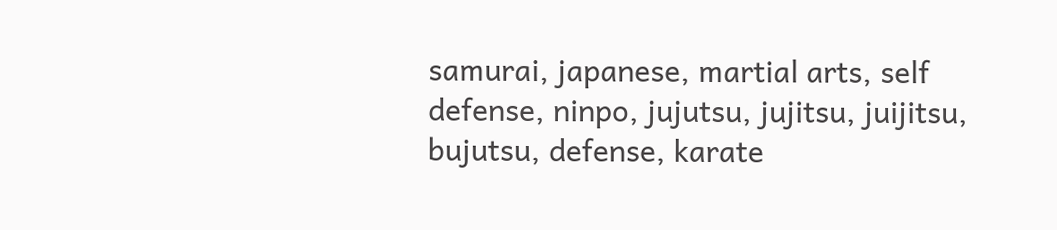samurai, japanese, martial arts, self defense, ninpo, jujutsu, jujitsu, juijitsu, bujutsu, defense, karate